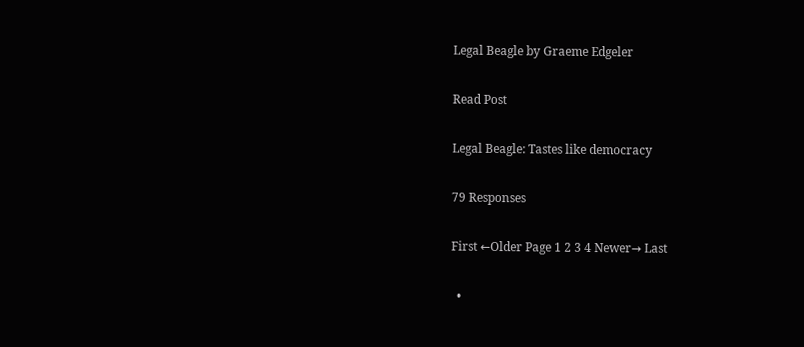Legal Beagle by Graeme Edgeler

Read Post

Legal Beagle: Tastes like democracy

79 Responses

First ←Older Page 1 2 3 4 Newer→ Last

  •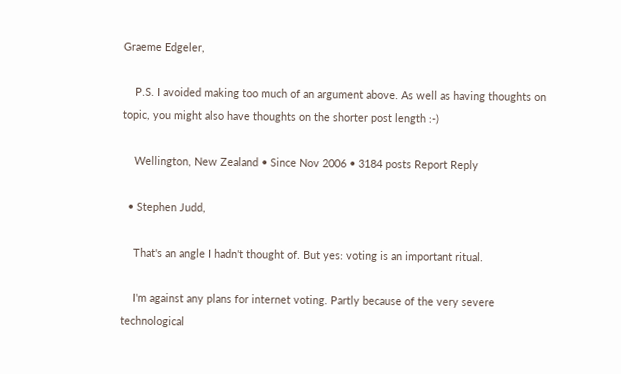Graeme Edgeler,

    P.S. I avoided making too much of an argument above. As well as having thoughts on topic, you might also have thoughts on the shorter post length :-)

    Wellington, New Zealand • Since Nov 2006 • 3184 posts Report Reply

  • Stephen Judd,

    That's an angle I hadn't thought of. But yes: voting is an important ritual.

    I'm against any plans for internet voting. Partly because of the very severe technological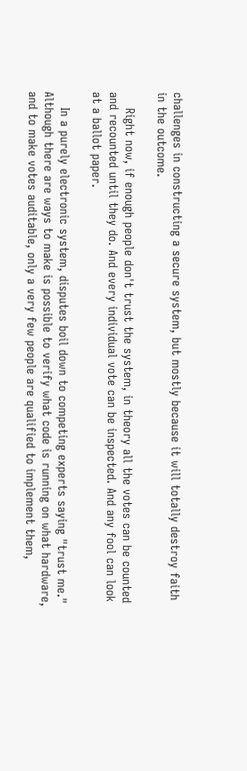challenges in constructing a secure system, but mostly because it will totally destroy faith in the outcome.

    Right now, if enough people don't trust the system, in theory all the votes can be counted and recounted until they do. And every individual vote can be inspected. And any fool can look at a ballot paper.

    In a purely electronic system, disputes boil down to competing experts saying "trust me." Although there are ways to make is possible to verify what code is running on what hardware, and to make votes auditable, only a very few people are qualified to implement them,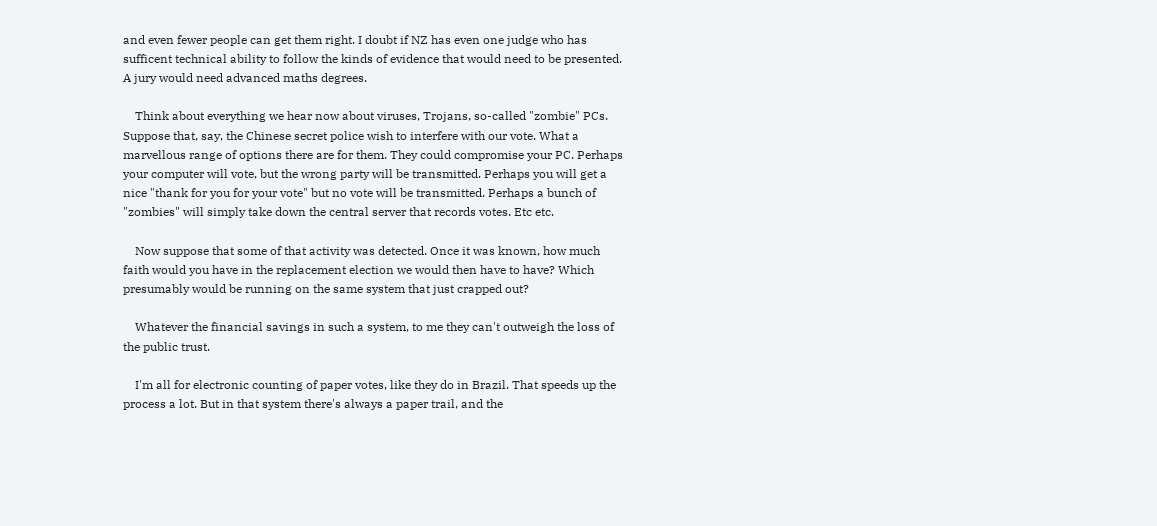and even fewer people can get them right. I doubt if NZ has even one judge who has sufficent technical ability to follow the kinds of evidence that would need to be presented. A jury would need advanced maths degrees.

    Think about everything we hear now about viruses, Trojans, so-called "zombie" PCs. Suppose that, say, the Chinese secret police wish to interfere with our vote. What a marvellous range of options there are for them. They could compromise your PC. Perhaps your computer will vote, but the wrong party will be transmitted. Perhaps you will get a nice "thank for you for your vote" but no vote will be transmitted. Perhaps a bunch of "zombies" will simply take down the central server that records votes. Etc etc.

    Now suppose that some of that activity was detected. Once it was known, how much faith would you have in the replacement election we would then have to have? Which presumably would be running on the same system that just crapped out?

    Whatever the financial savings in such a system, to me they can't outweigh the loss of the public trust.

    I'm all for electronic counting of paper votes, like they do in Brazil. That speeds up the process a lot. But in that system there's always a paper trail, and the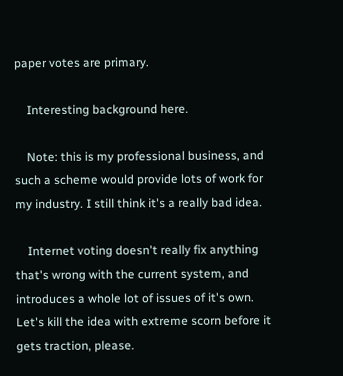paper votes are primary.

    Interesting background here.

    Note: this is my professional business, and such a scheme would provide lots of work for my industry. I still think it's a really bad idea.

    Internet voting doesn't really fix anything that's wrong with the current system, and introduces a whole lot of issues of it's own. Let's kill the idea with extreme scorn before it gets traction, please.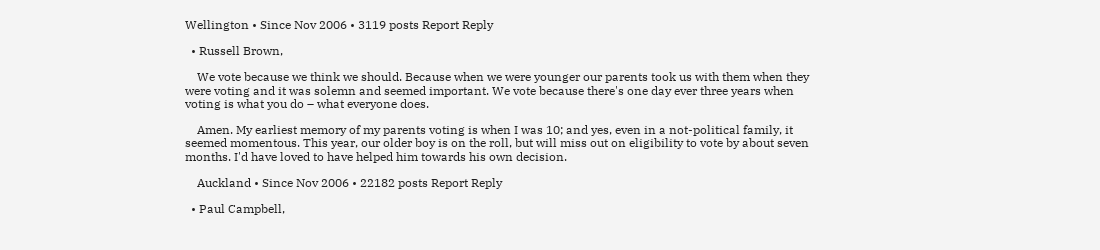Wellington • Since Nov 2006 • 3119 posts Report Reply

  • Russell Brown,

    We vote because we think we should. Because when we were younger our parents took us with them when they were voting and it was solemn and seemed important. We vote because there's one day ever three years when voting is what you do – what everyone does.

    Amen. My earliest memory of my parents voting is when I was 10; and yes, even in a not-political family, it seemed momentous. This year, our older boy is on the roll, but will miss out on eligibility to vote by about seven months. I'd have loved to have helped him towards his own decision.

    Auckland • Since Nov 2006 • 22182 posts Report Reply

  • Paul Campbell,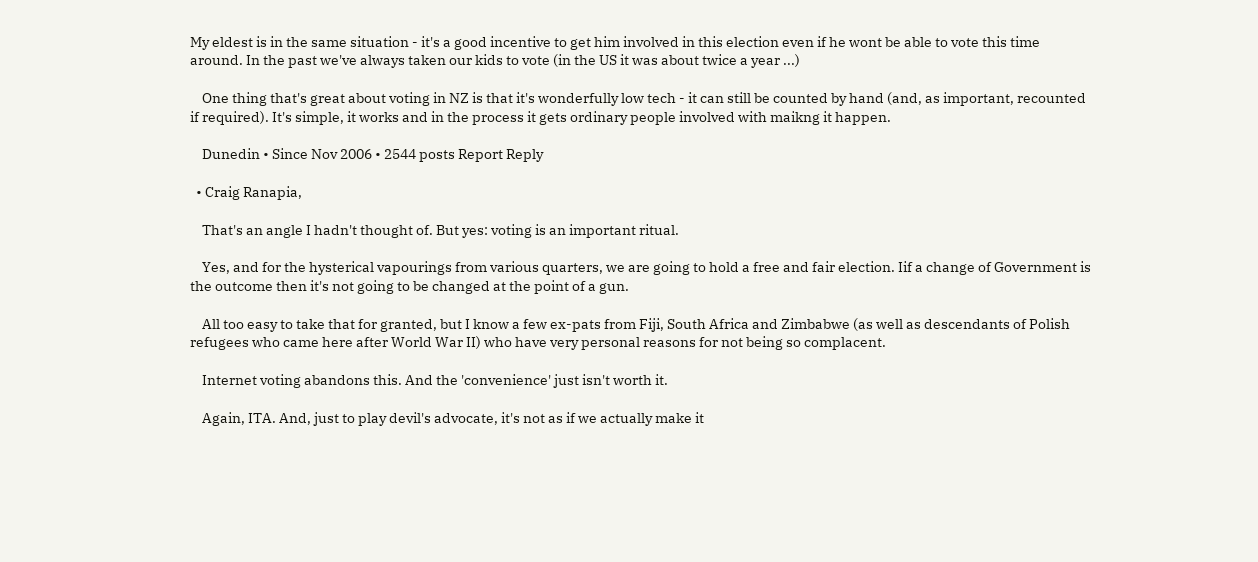My eldest is in the same situation - it's a good incentive to get him involved in this election even if he wont be able to vote this time around. In the past we've always taken our kids to vote (in the US it was about twice a year ...)

    One thing that's great about voting in NZ is that it's wonderfully low tech - it can still be counted by hand (and, as important, recounted if required). It's simple, it works and in the process it gets ordinary people involved with maikng it happen.

    Dunedin • Since Nov 2006 • 2544 posts Report Reply

  • Craig Ranapia,

    That's an angle I hadn't thought of. But yes: voting is an important ritual.

    Yes, and for the hysterical vapourings from various quarters, we are going to hold a free and fair election. Iif a change of Government is the outcome then it's not going to be changed at the point of a gun.

    All too easy to take that for granted, but I know a few ex-pats from Fiji, South Africa and Zimbabwe (as well as descendants of Polish refugees who came here after World War II) who have very personal reasons for not being so complacent.

    Internet voting abandons this. And the 'convenience' just isn't worth it.

    Again, ITA. And, just to play devil's advocate, it's not as if we actually make it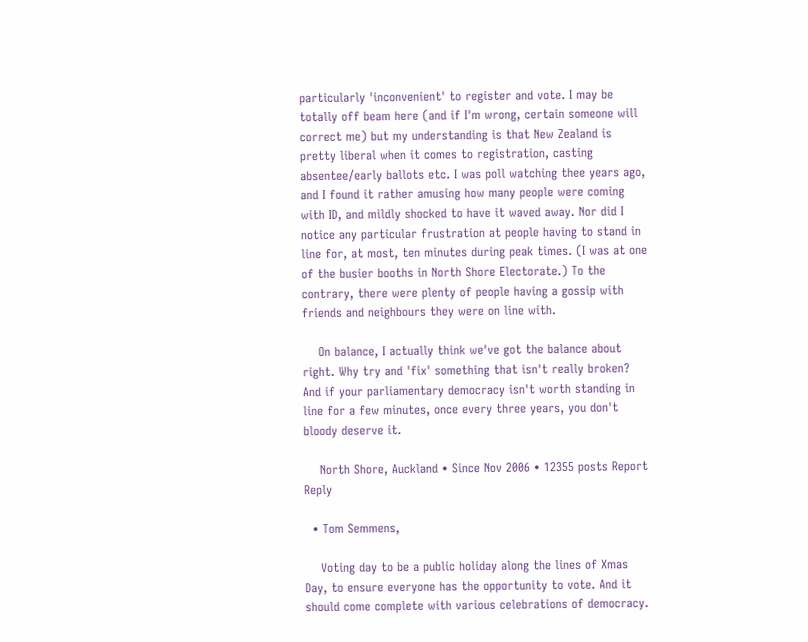particularly 'inconvenient' to register and vote. I may be totally off beam here (and if I'm wrong, certain someone will correct me) but my understanding is that New Zealand is pretty liberal when it comes to registration, casting absentee/early ballots etc. I was poll watching thee years ago, and I found it rather amusing how many people were coming with ID, and mildly shocked to have it waved away. Nor did I notice any particular frustration at people having to stand in line for, at most, ten minutes during peak times. (I was at one of the busier booths in North Shore Electorate.) To the contrary, there were plenty of people having a gossip with friends and neighbours they were on line with.

    On balance, I actually think we've got the balance about right. Why try and 'fix' something that isn't really broken? And if your parliamentary democracy isn't worth standing in line for a few minutes, once every three years, you don't bloody deserve it.

    North Shore, Auckland • Since Nov 2006 • 12355 posts Report Reply

  • Tom Semmens,

    Voting day to be a public holiday along the lines of Xmas Day, to ensure everyone has the opportunity to vote. And it should come complete with various celebrations of democracy.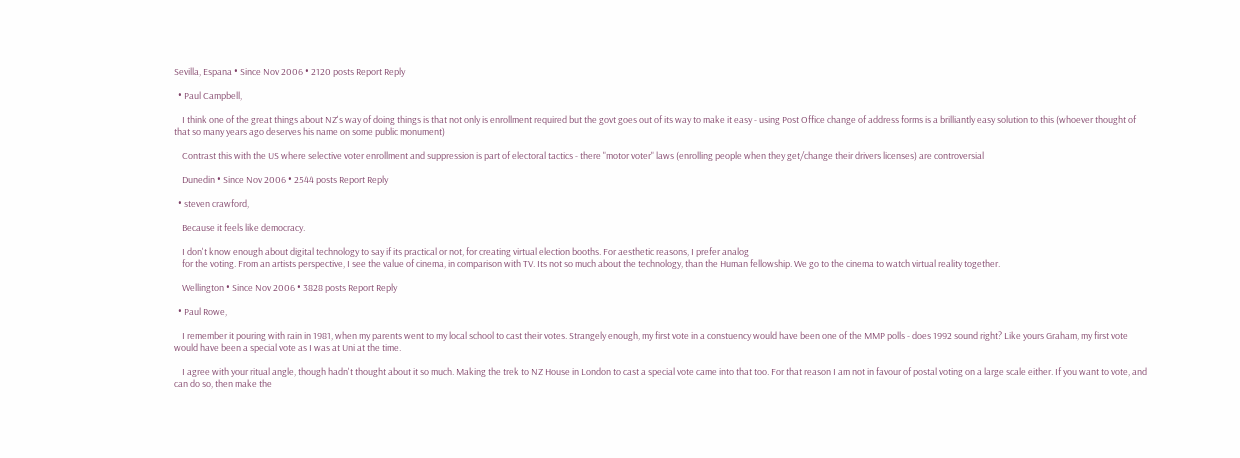Sevilla, Espana • Since Nov 2006 • 2120 posts Report Reply

  • Paul Campbell,

    I think one of the great things about NZ's way of doing things is that not only is enrollment required but the govt goes out of its way to make it easy - using Post Office change of address forms is a brilliantly easy solution to this (whoever thought of that so many years ago deserves his name on some public monument)

    Contrast this with the US where selective voter enrollment and suppression is part of electoral tactics - there "motor voter" laws (enrolling people when they get/change their drivers licenses) are controversial

    Dunedin • Since Nov 2006 • 2544 posts Report Reply

  • steven crawford,

    Because it feels like democracy.

    I don't know enough about digital technology to say if its practical or not, for creating virtual election booths. For aesthetic reasons, I prefer analog
    for the voting. From an artists perspective, I see the value of cinema, in comparison with TV. Its not so much about the technology, than the Human fellowship. We go to the cinema to watch virtual reality together.

    Wellington • Since Nov 2006 • 3828 posts Report Reply

  • Paul Rowe,

    I remember it pouring with rain in 1981, when my parents went to my local school to cast their votes. Strangely enough, my first vote in a constuency would have been one of the MMP polls - does 1992 sound right? Like yours Graham, my first vote would have been a special vote as I was at Uni at the time.

    I agree with your ritual angle, though hadn't thought about it so much. Making the trek to NZ House in London to cast a special vote came into that too. For that reason I am not in favour of postal voting on a large scale either. If you want to vote, and can do so, then make the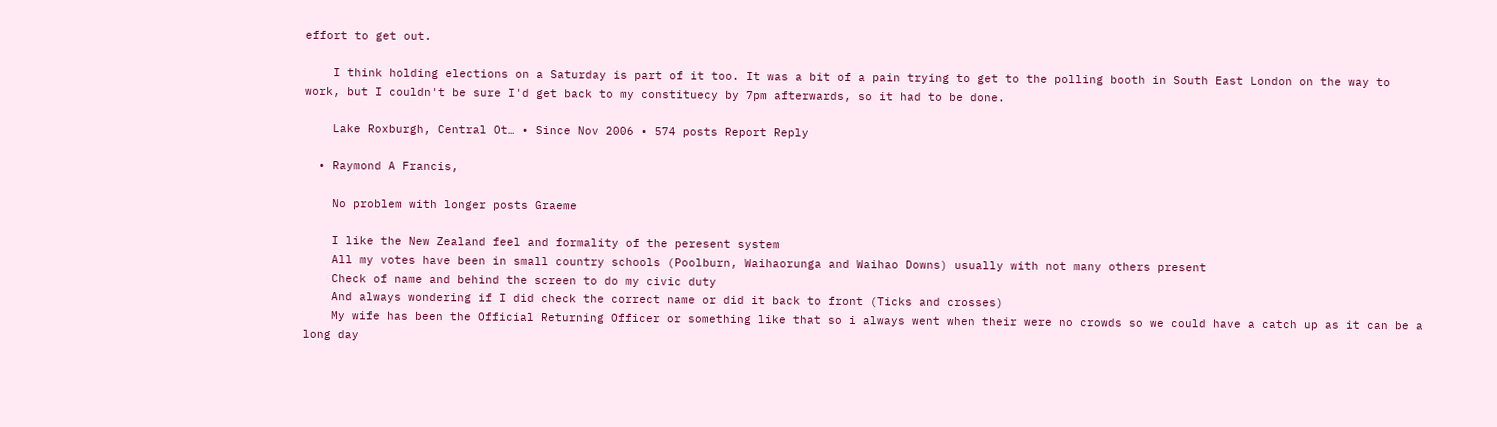effort to get out.

    I think holding elections on a Saturday is part of it too. It was a bit of a pain trying to get to the polling booth in South East London on the way to work, but I couldn't be sure I'd get back to my constituecy by 7pm afterwards, so it had to be done.

    Lake Roxburgh, Central Ot… • Since Nov 2006 • 574 posts Report Reply

  • Raymond A Francis,

    No problem with longer posts Graeme

    I like the New Zealand feel and formality of the peresent system
    All my votes have been in small country schools (Poolburn, Waihaorunga and Waihao Downs) usually with not many others present
    Check of name and behind the screen to do my civic duty
    And always wondering if I did check the correct name or did it back to front (Ticks and crosses)
    My wife has been the Official Returning Officer or something like that so i always went when their were no crowds so we could have a catch up as it can be a long day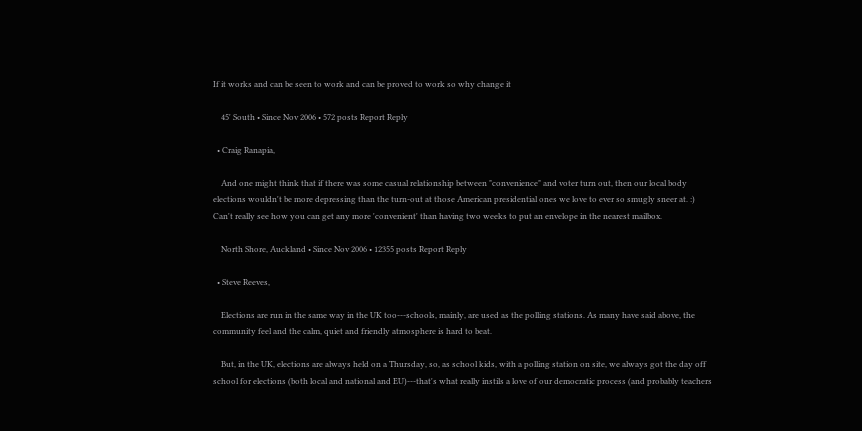If it works and can be seen to work and can be proved to work so why change it

    45' South • Since Nov 2006 • 572 posts Report Reply

  • Craig Ranapia,

    And one might think that if there was some casual relationship between "convenience" and voter turn out, then our local body elections wouldn't be more depressing than the turn-out at those American presidential ones we love to ever so smugly sneer at. :) Can't really see how you can get any more 'convenient' than having two weeks to put an envelope in the nearest mailbox.

    North Shore, Auckland • Since Nov 2006 • 12355 posts Report Reply

  • Steve Reeves,

    Elections are run in the same way in the UK too---schools, mainly, are used as the polling stations. As many have said above, the community feel and the calm, quiet and friendly atmosphere is hard to beat.

    But, in the UK, elections are always held on a Thursday, so, as school kids, with a polling station on site, we always got the day off school for elections (both local and national and EU)---that's what really instils a love of our democratic process (and probably teachers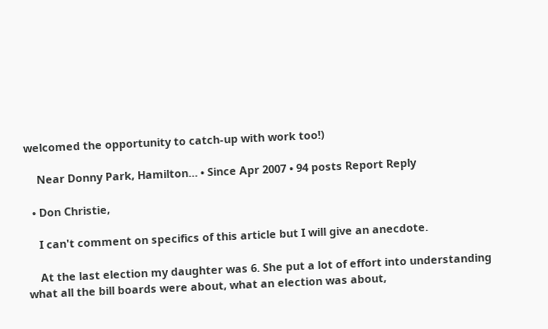welcomed the opportunity to catch-up with work too!)

    Near Donny Park, Hamilton… • Since Apr 2007 • 94 posts Report Reply

  • Don Christie,

    I can't comment on specifics of this article but I will give an anecdote.

    At the last election my daughter was 6. She put a lot of effort into understanding what all the bill boards were about, what an election was about,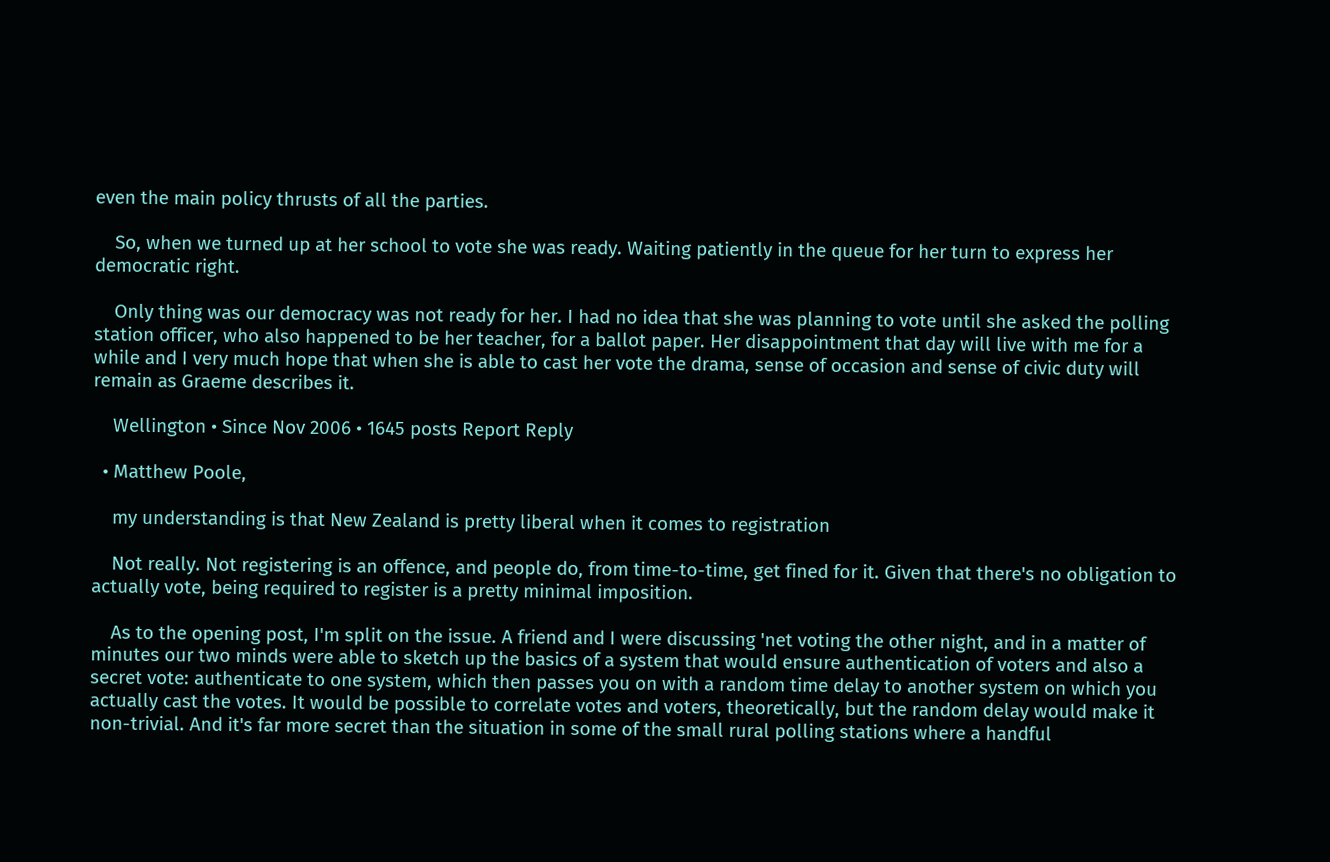even the main policy thrusts of all the parties.

    So, when we turned up at her school to vote she was ready. Waiting patiently in the queue for her turn to express her democratic right.

    Only thing was our democracy was not ready for her. I had no idea that she was planning to vote until she asked the polling station officer, who also happened to be her teacher, for a ballot paper. Her disappointment that day will live with me for a while and I very much hope that when she is able to cast her vote the drama, sense of occasion and sense of civic duty will remain as Graeme describes it.

    Wellington • Since Nov 2006 • 1645 posts Report Reply

  • Matthew Poole,

    my understanding is that New Zealand is pretty liberal when it comes to registration

    Not really. Not registering is an offence, and people do, from time-to-time, get fined for it. Given that there's no obligation to actually vote, being required to register is a pretty minimal imposition.

    As to the opening post, I'm split on the issue. A friend and I were discussing 'net voting the other night, and in a matter of minutes our two minds were able to sketch up the basics of a system that would ensure authentication of voters and also a secret vote: authenticate to one system, which then passes you on with a random time delay to another system on which you actually cast the votes. It would be possible to correlate votes and voters, theoretically, but the random delay would make it non-trivial. And it's far more secret than the situation in some of the small rural polling stations where a handful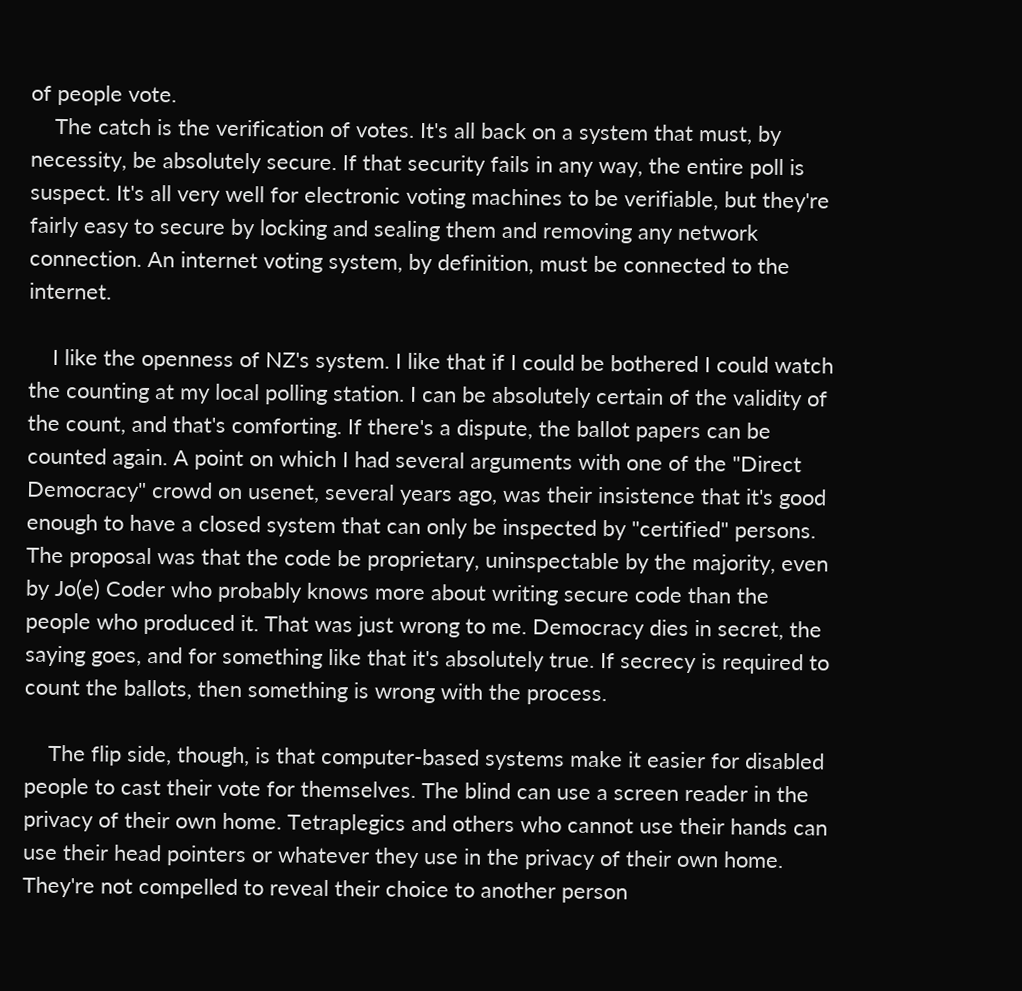of people vote.
    The catch is the verification of votes. It's all back on a system that must, by necessity, be absolutely secure. If that security fails in any way, the entire poll is suspect. It's all very well for electronic voting machines to be verifiable, but they're fairly easy to secure by locking and sealing them and removing any network connection. An internet voting system, by definition, must be connected to the internet.

    I like the openness of NZ's system. I like that if I could be bothered I could watch the counting at my local polling station. I can be absolutely certain of the validity of the count, and that's comforting. If there's a dispute, the ballot papers can be counted again. A point on which I had several arguments with one of the "Direct Democracy" crowd on usenet, several years ago, was their insistence that it's good enough to have a closed system that can only be inspected by "certified" persons. The proposal was that the code be proprietary, uninspectable by the majority, even by Jo(e) Coder who probably knows more about writing secure code than the people who produced it. That was just wrong to me. Democracy dies in secret, the saying goes, and for something like that it's absolutely true. If secrecy is required to count the ballots, then something is wrong with the process.

    The flip side, though, is that computer-based systems make it easier for disabled people to cast their vote for themselves. The blind can use a screen reader in the privacy of their own home. Tetraplegics and others who cannot use their hands can use their head pointers or whatever they use in the privacy of their own home. They're not compelled to reveal their choice to another person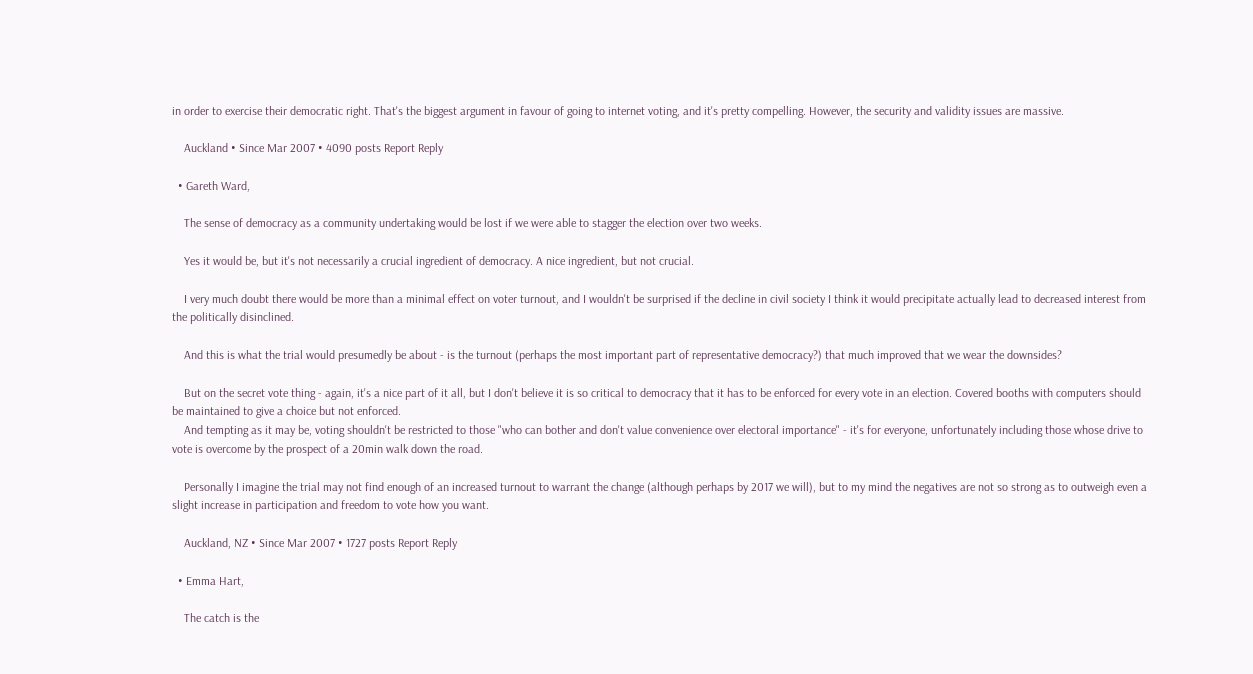in order to exercise their democratic right. That's the biggest argument in favour of going to internet voting, and it's pretty compelling. However, the security and validity issues are massive.

    Auckland • Since Mar 2007 • 4090 posts Report Reply

  • Gareth Ward,

    The sense of democracy as a community undertaking would be lost if we were able to stagger the election over two weeks.

    Yes it would be, but it's not necessarily a crucial ingredient of democracy. A nice ingredient, but not crucial.

    I very much doubt there would be more than a minimal effect on voter turnout, and I wouldn't be surprised if the decline in civil society I think it would precipitate actually lead to decreased interest from the politically disinclined.

    And this is what the trial would presumedly be about - is the turnout (perhaps the most important part of representative democracy?) that much improved that we wear the downsides?

    But on the secret vote thing - again, it's a nice part of it all, but I don't believe it is so critical to democracy that it has to be enforced for every vote in an election. Covered booths with computers should be maintained to give a choice but not enforced.
    And tempting as it may be, voting shouldn't be restricted to those "who can bother and don't value convenience over electoral importance" - it's for everyone, unfortunately including those whose drive to vote is overcome by the prospect of a 20min walk down the road.

    Personally I imagine the trial may not find enough of an increased turnout to warrant the change (although perhaps by 2017 we will), but to my mind the negatives are not so strong as to outweigh even a slight increase in participation and freedom to vote how you want.

    Auckland, NZ • Since Mar 2007 • 1727 posts Report Reply

  • Emma Hart,

    The catch is the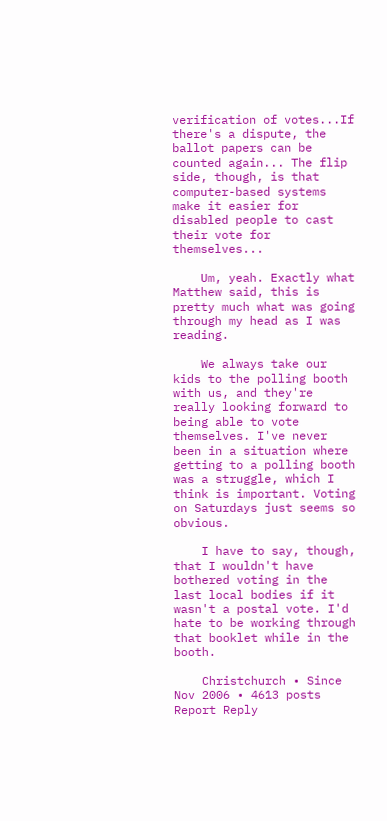verification of votes...If there's a dispute, the ballot papers can be counted again... The flip side, though, is that computer-based systems make it easier for disabled people to cast their vote for themselves...

    Um, yeah. Exactly what Matthew said, this is pretty much what was going through my head as I was reading.

    We always take our kids to the polling booth with us, and they're really looking forward to being able to vote themselves. I've never been in a situation where getting to a polling booth was a struggle, which I think is important. Voting on Saturdays just seems so obvious.

    I have to say, though, that I wouldn't have bothered voting in the last local bodies if it wasn't a postal vote. I'd hate to be working through that booklet while in the booth.

    Christchurch • Since Nov 2006 • 4613 posts Report Reply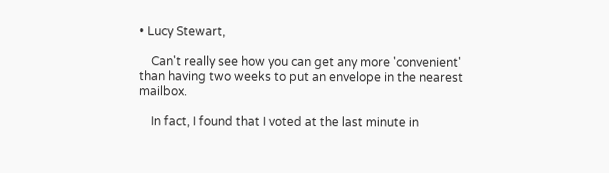• Lucy Stewart,

    Can't really see how you can get any more 'convenient' than having two weeks to put an envelope in the nearest mailbox.

    In fact, I found that I voted at the last minute in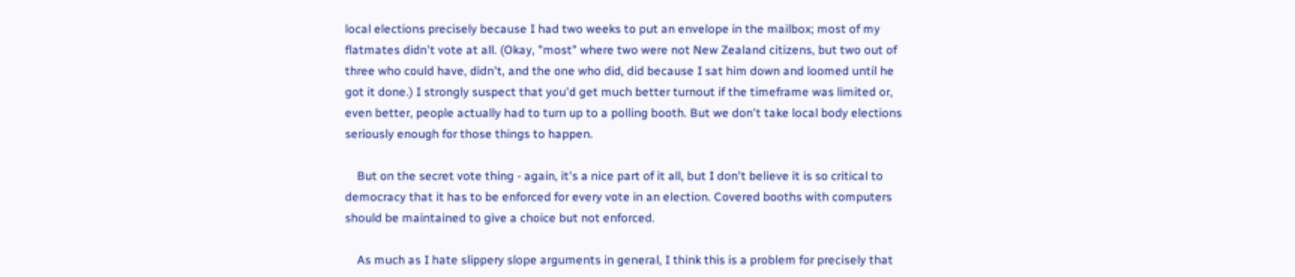local elections precisely because I had two weeks to put an envelope in the mailbox; most of my flatmates didn't vote at all. (Okay, "most" where two were not New Zealand citizens, but two out of three who could have, didn't, and the one who did, did because I sat him down and loomed until he got it done.) I strongly suspect that you'd get much better turnout if the timeframe was limited or, even better, people actually had to turn up to a polling booth. But we don't take local body elections seriously enough for those things to happen.

    But on the secret vote thing - again, it's a nice part of it all, but I don't believe it is so critical to democracy that it has to be enforced for every vote in an election. Covered booths with computers should be maintained to give a choice but not enforced.

    As much as I hate slippery slope arguments in general, I think this is a problem for precisely that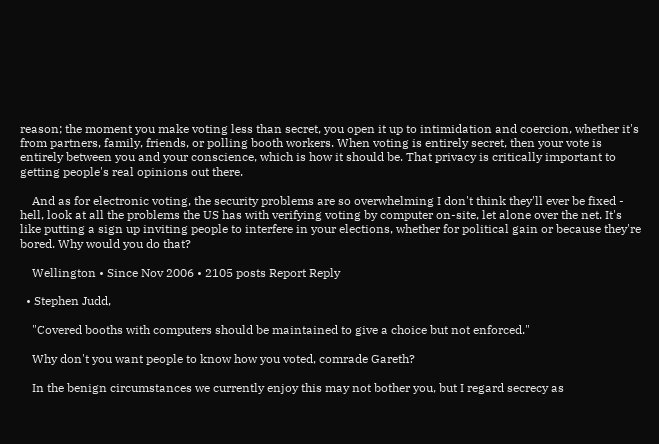reason; the moment you make voting less than secret, you open it up to intimidation and coercion, whether it's from partners, family, friends, or polling booth workers. When voting is entirely secret, then your vote is entirely between you and your conscience, which is how it should be. That privacy is critically important to getting people's real opinions out there.

    And as for electronic voting, the security problems are so overwhelming I don't think they'll ever be fixed - hell, look at all the problems the US has with verifying voting by computer on-site, let alone over the net. It's like putting a sign up inviting people to interfere in your elections, whether for political gain or because they're bored. Why would you do that?

    Wellington • Since Nov 2006 • 2105 posts Report Reply

  • Stephen Judd,

    "Covered booths with computers should be maintained to give a choice but not enforced."

    Why don't you want people to know how you voted, comrade Gareth?

    In the benign circumstances we currently enjoy this may not bother you, but I regard secrecy as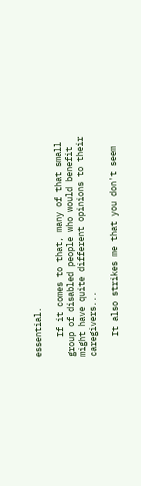essential.

    If it comes to that, many of that small group of disabled people who would benefit might have quite different opinions to their caregivers...

    It also strikes me that you don't seem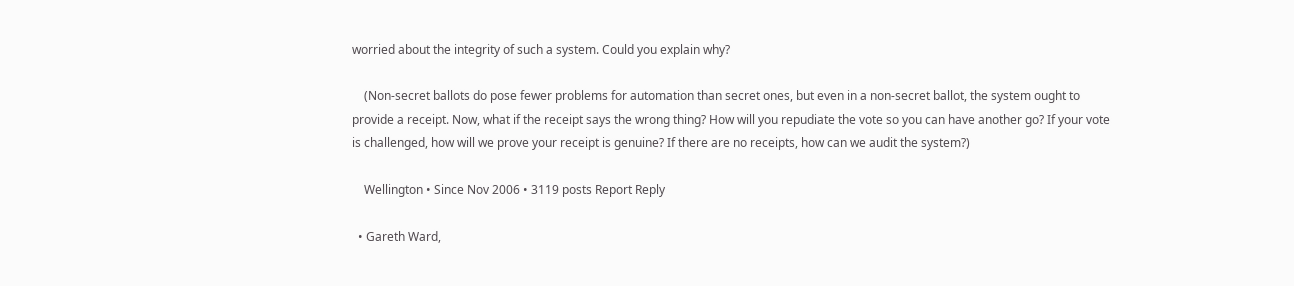worried about the integrity of such a system. Could you explain why?

    (Non-secret ballots do pose fewer problems for automation than secret ones, but even in a non-secret ballot, the system ought to provide a receipt. Now, what if the receipt says the wrong thing? How will you repudiate the vote so you can have another go? If your vote is challenged, how will we prove your receipt is genuine? If there are no receipts, how can we audit the system?)

    Wellington • Since Nov 2006 • 3119 posts Report Reply

  • Gareth Ward,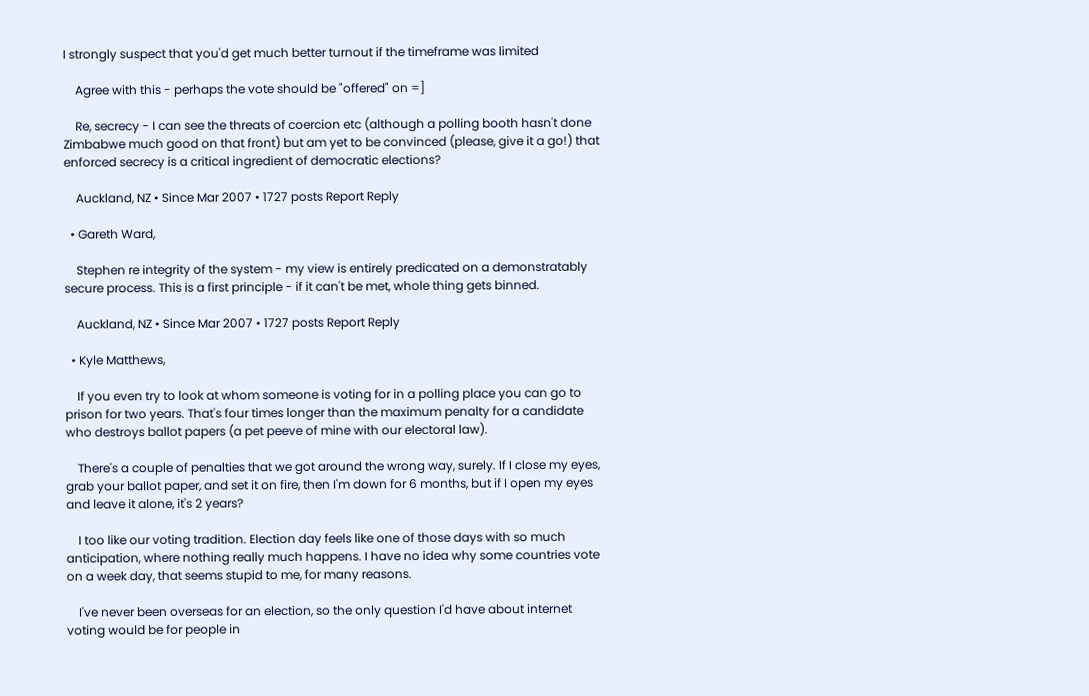I strongly suspect that you'd get much better turnout if the timeframe was limited

    Agree with this - perhaps the vote should be "offered" on =]

    Re, secrecy - I can see the threats of coercion etc (although a polling booth hasn't done Zimbabwe much good on that front) but am yet to be convinced (please, give it a go!) that enforced secrecy is a critical ingredient of democratic elections?

    Auckland, NZ • Since Mar 2007 • 1727 posts Report Reply

  • Gareth Ward,

    Stephen re integrity of the system - my view is entirely predicated on a demonstratably secure process. This is a first principle - if it can't be met, whole thing gets binned.

    Auckland, NZ • Since Mar 2007 • 1727 posts Report Reply

  • Kyle Matthews,

    If you even try to look at whom someone is voting for in a polling place you can go to prison for two years. That's four times longer than the maximum penalty for a candidate who destroys ballot papers (a pet peeve of mine with our electoral law).

    There's a couple of penalties that we got around the wrong way, surely. If I close my eyes, grab your ballot paper, and set it on fire, then I'm down for 6 months, but if I open my eyes and leave it alone, it's 2 years?

    I too like our voting tradition. Election day feels like one of those days with so much anticipation, where nothing really much happens. I have no idea why some countries vote on a week day, that seems stupid to me, for many reasons.

    I've never been overseas for an election, so the only question I'd have about internet voting would be for people in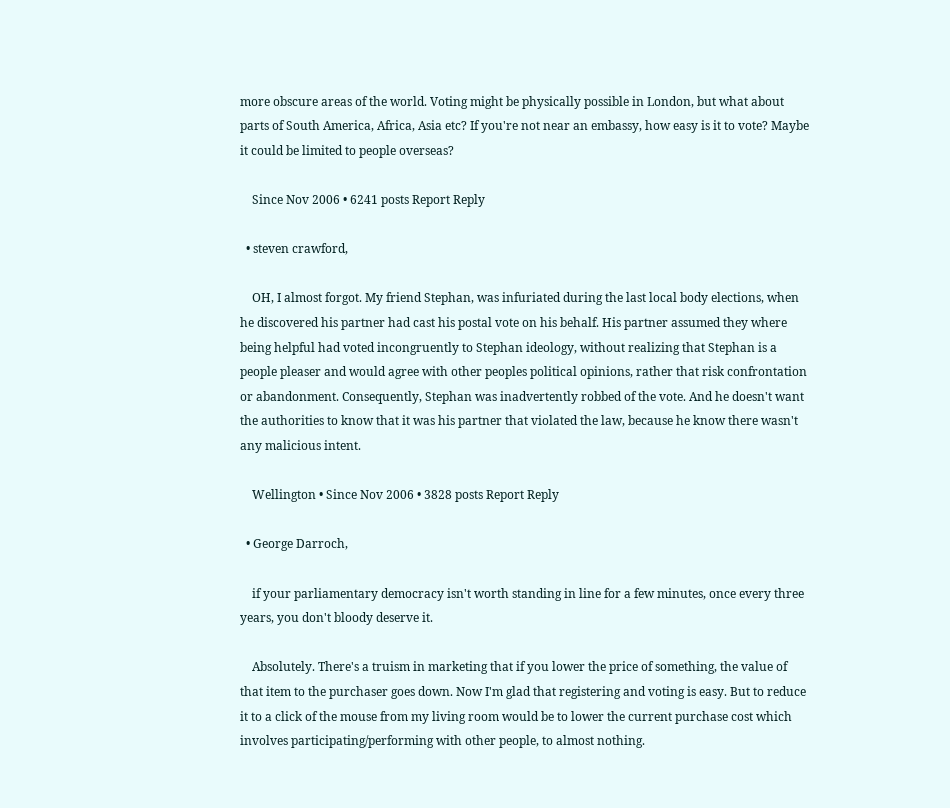more obscure areas of the world. Voting might be physically possible in London, but what about parts of South America, Africa, Asia etc? If you're not near an embassy, how easy is it to vote? Maybe it could be limited to people overseas?

    Since Nov 2006 • 6241 posts Report Reply

  • steven crawford,

    OH, I almost forgot. My friend Stephan, was infuriated during the last local body elections, when he discovered his partner had cast his postal vote on his behalf. His partner assumed they where being helpful had voted incongruently to Stephan ideology, without realizing that Stephan is a people pleaser and would agree with other peoples political opinions, rather that risk confrontation or abandonment. Consequently, Stephan was inadvertently robbed of the vote. And he doesn't want the authorities to know that it was his partner that violated the law, because he know there wasn't any malicious intent.

    Wellington • Since Nov 2006 • 3828 posts Report Reply

  • George Darroch,

    if your parliamentary democracy isn't worth standing in line for a few minutes, once every three years, you don't bloody deserve it.

    Absolutely. There's a truism in marketing that if you lower the price of something, the value of that item to the purchaser goes down. Now I'm glad that registering and voting is easy. But to reduce it to a click of the mouse from my living room would be to lower the current purchase cost which involves participating/performing with other people, to almost nothing.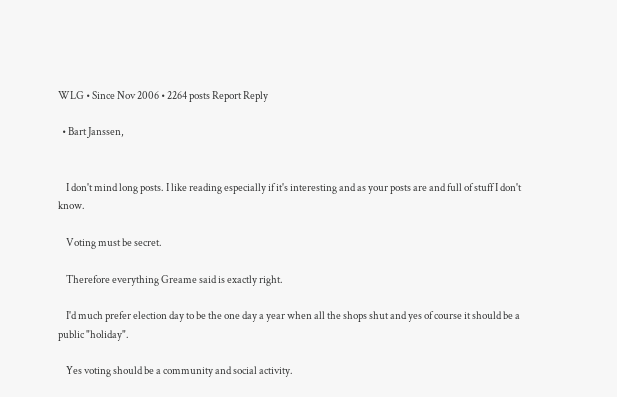WLG • Since Nov 2006 • 2264 posts Report Reply

  • Bart Janssen,


    I don't mind long posts. I like reading especially if it's interesting and as your posts are and full of stuff I don't know.

    Voting must be secret.

    Therefore everything Greame said is exactly right.

    I'd much prefer election day to be the one day a year when all the shops shut and yes of course it should be a public "holiday".

    Yes voting should be a community and social activity.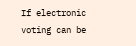If electronic voting can be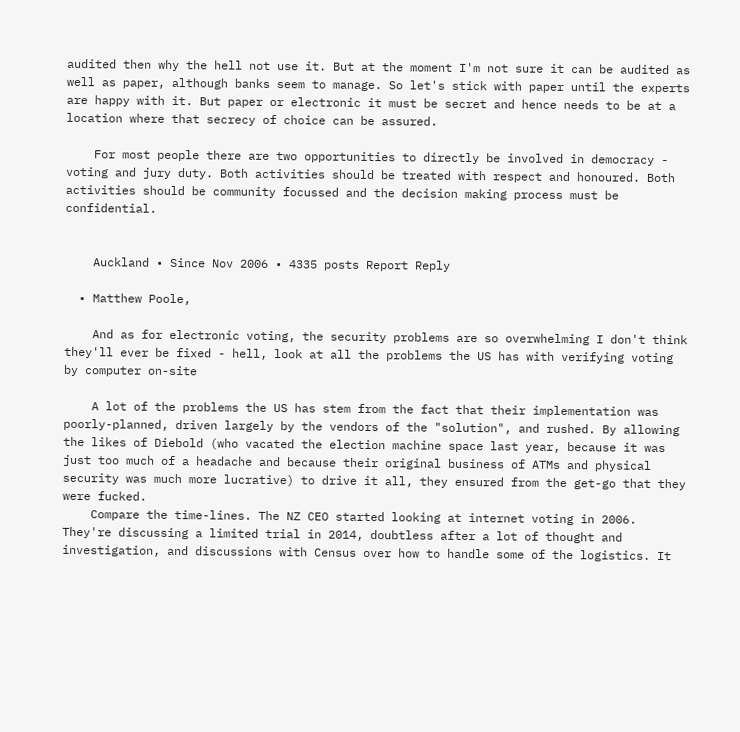audited then why the hell not use it. But at the moment I'm not sure it can be audited as well as paper, although banks seem to manage. So let's stick with paper until the experts are happy with it. But paper or electronic it must be secret and hence needs to be at a location where that secrecy of choice can be assured.

    For most people there are two opportunities to directly be involved in democracy - voting and jury duty. Both activities should be treated with respect and honoured. Both activities should be community focussed and the decision making process must be confidential.


    Auckland • Since Nov 2006 • 4335 posts Report Reply

  • Matthew Poole,

    And as for electronic voting, the security problems are so overwhelming I don't think they'll ever be fixed - hell, look at all the problems the US has with verifying voting by computer on-site

    A lot of the problems the US has stem from the fact that their implementation was poorly-planned, driven largely by the vendors of the "solution", and rushed. By allowing the likes of Diebold (who vacated the election machine space last year, because it was just too much of a headache and because their original business of ATMs and physical security was much more lucrative) to drive it all, they ensured from the get-go that they were fucked.
    Compare the time-lines. The NZ CEO started looking at internet voting in 2006. They're discussing a limited trial in 2014, doubtless after a lot of thought and investigation, and discussions with Census over how to handle some of the logistics. It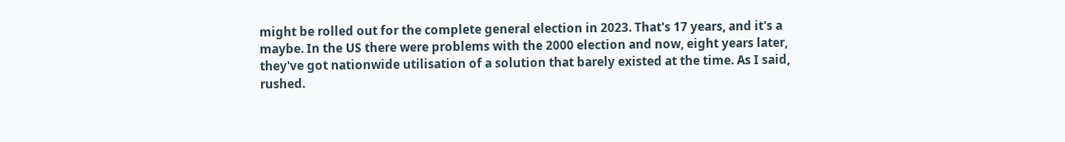might be rolled out for the complete general election in 2023. That's 17 years, and it's a maybe. In the US there were problems with the 2000 election and now, eight years later, they've got nationwide utilisation of a solution that barely existed at the time. As I said, rushed.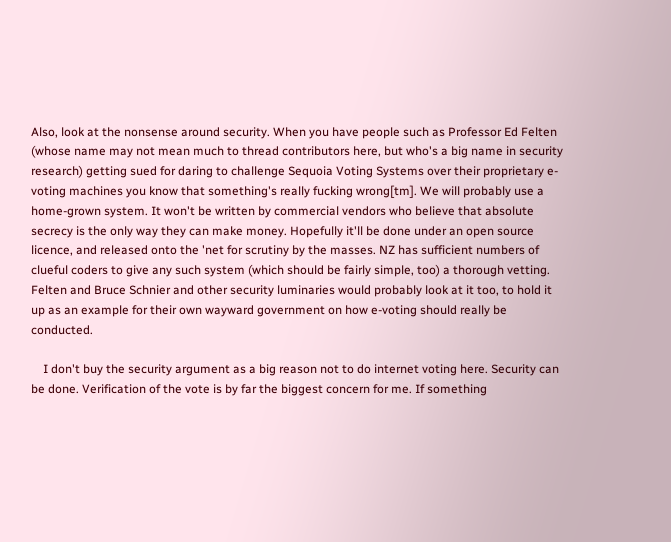Also, look at the nonsense around security. When you have people such as Professor Ed Felten (whose name may not mean much to thread contributors here, but who's a big name in security research) getting sued for daring to challenge Sequoia Voting Systems over their proprietary e-voting machines you know that something's really fucking wrong[tm]. We will probably use a home-grown system. It won't be written by commercial vendors who believe that absolute secrecy is the only way they can make money. Hopefully it'll be done under an open source licence, and released onto the 'net for scrutiny by the masses. NZ has sufficient numbers of clueful coders to give any such system (which should be fairly simple, too) a thorough vetting. Felten and Bruce Schnier and other security luminaries would probably look at it too, to hold it up as an example for their own wayward government on how e-voting should really be conducted.

    I don't buy the security argument as a big reason not to do internet voting here. Security can be done. Verification of the vote is by far the biggest concern for me. If something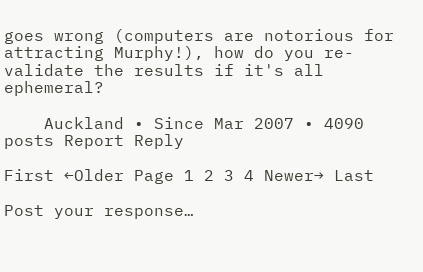goes wrong (computers are notorious for attracting Murphy!), how do you re-validate the results if it's all ephemeral?

    Auckland • Since Mar 2007 • 4090 posts Report Reply

First ←Older Page 1 2 3 4 Newer→ Last

Post your response…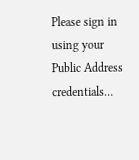Please sign in using your Public Address credentials…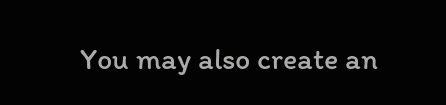You may also create an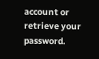account or retrieve your password.